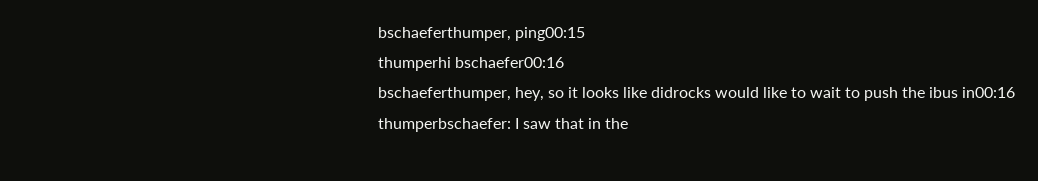bschaeferthumper, ping00:15
thumperhi bschaefer00:16
bschaeferthumper, hey, so it looks like didrocks would like to wait to push the ibus in00:16
thumperbschaefer: I saw that in the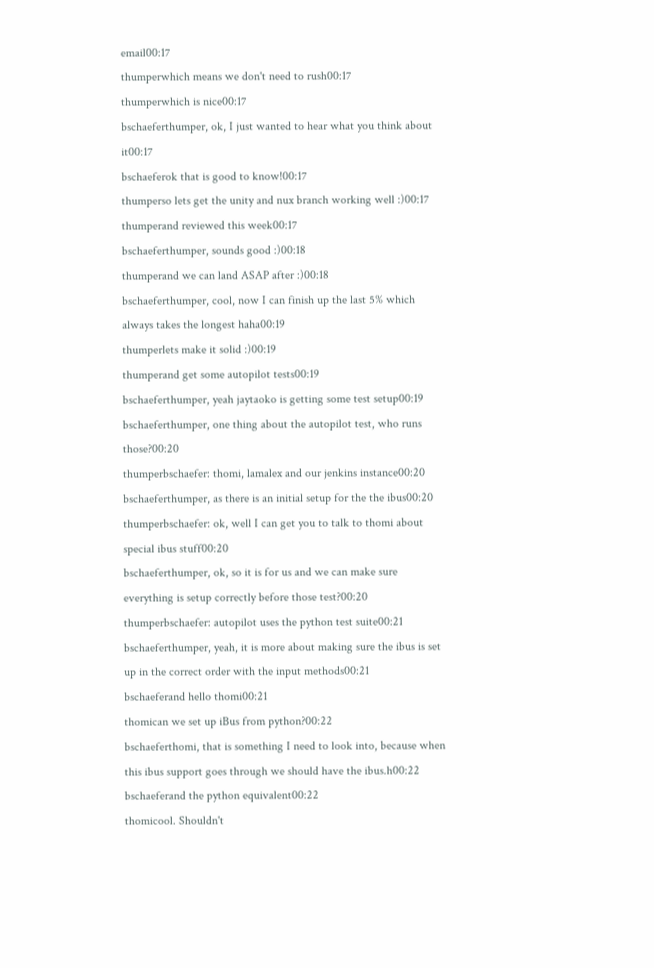email00:17
thumperwhich means we don't need to rush00:17
thumperwhich is nice00:17
bschaeferthumper, ok, I just wanted to hear what you think about it00:17
bschaeferok that is good to know!00:17
thumperso lets get the unity and nux branch working well :)00:17
thumperand reviewed this week00:17
bschaeferthumper, sounds good :)00:18
thumperand we can land ASAP after :)00:18
bschaeferthumper, cool, now I can finish up the last 5% which always takes the longest haha00:19
thumperlets make it solid :)00:19
thumperand get some autopilot tests00:19
bschaeferthumper, yeah jaytaoko is getting some test setup00:19
bschaeferthumper, one thing about the autopilot test, who runs those?00:20
thumperbschaefer: thomi, lamalex and our jenkins instance00:20
bschaeferthumper, as there is an initial setup for the the ibus00:20
thumperbschaefer: ok, well I can get you to talk to thomi about special ibus stuff00:20
bschaeferthumper, ok, so it is for us and we can make sure everything is setup correctly before those test?00:20
thumperbschaefer: autopilot uses the python test suite00:21
bschaeferthumper, yeah, it is more about making sure the ibus is set up in the correct order with the input methods00:21
bschaeferand hello thomi00:21
thomican we set up iBus from python?00:22
bschaeferthomi, that is something I need to look into, because when this ibus support goes through we should have the ibus.h00:22
bschaeferand the python equivalent00:22
thomicool. Shouldn't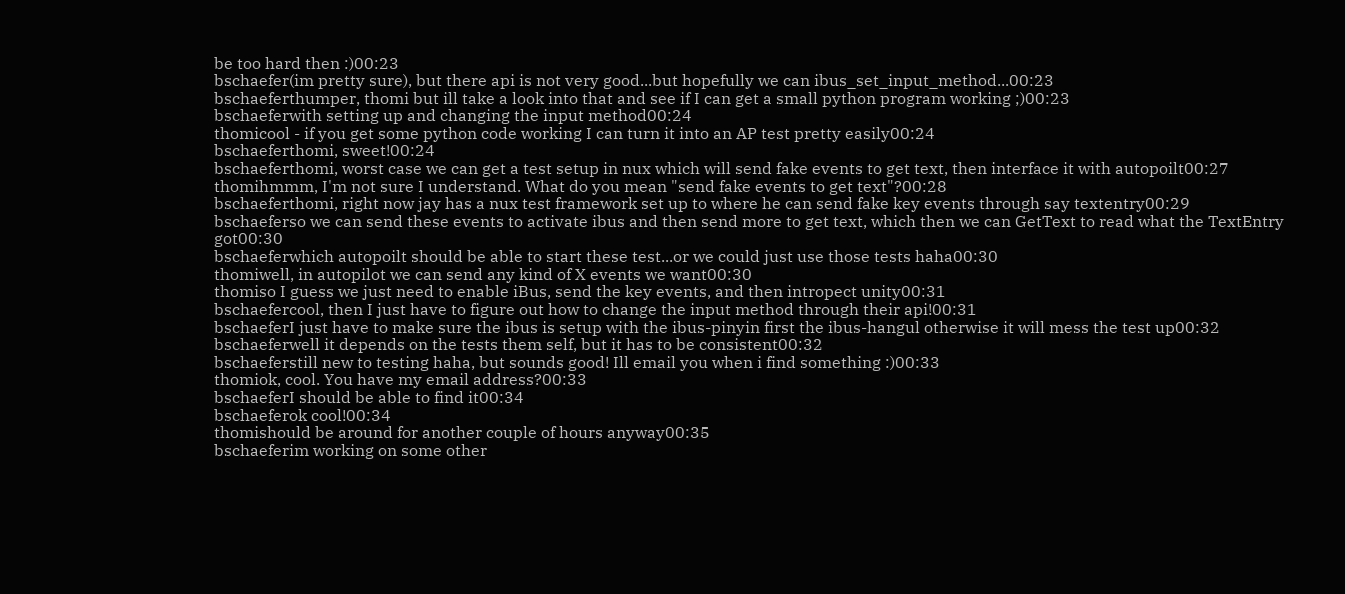be too hard then :)00:23
bschaefer(im pretty sure), but there api is not very good...but hopefully we can ibus_set_input_method...00:23
bschaeferthumper, thomi but ill take a look into that and see if I can get a small python program working ;)00:23
bschaeferwith setting up and changing the input method00:24
thomicool - if you get some python code working I can turn it into an AP test pretty easily00:24
bschaeferthomi, sweet!00:24
bschaeferthomi, worst case we can get a test setup in nux which will send fake events to get text, then interface it with autopoilt00:27
thomihmmm, I'm not sure I understand. What do you mean "send fake events to get text"?00:28
bschaeferthomi, right now jay has a nux test framework set up to where he can send fake key events through say textentry00:29
bschaeferso we can send these events to activate ibus and then send more to get text, which then we can GetText to read what the TextEntry got00:30
bschaeferwhich autopoilt should be able to start these test...or we could just use those tests haha00:30
thomiwell, in autopilot we can send any kind of X events we want00:30
thomiso I guess we just need to enable iBus, send the key events, and then intropect unity00:31
bschaefercool, then I just have to figure out how to change the input method through their api!00:31
bschaeferI just have to make sure the ibus is setup with the ibus-pinyin first the ibus-hangul otherwise it will mess the test up00:32
bschaeferwell it depends on the tests them self, but it has to be consistent00:32
bschaeferstill new to testing haha, but sounds good! Ill email you when i find something :)00:33
thomiok, cool. You have my email address?00:33
bschaeferI should be able to find it00:34
bschaeferok cool!00:34
thomishould be around for another couple of hours anyway00:35
bschaeferim working on some other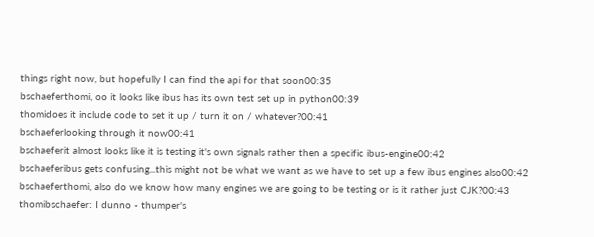things right now, but hopefully I can find the api for that soon00:35
bschaeferthomi, oo it looks like ibus has its own test set up in python00:39
thomidoes it include code to set it up / turn it on / whatever?00:41
bschaeferlooking through it now00:41
bschaeferit almost looks like it is testing it's own signals rather then a specific ibus-engine00:42
bschaeferibus gets confusing...this might not be what we want as we have to set up a few ibus engines also00:42
bschaeferthomi, also do we know how many engines we are going to be testing or is it rather just CJK?00:43
thomibschaefer: I dunno - thumper's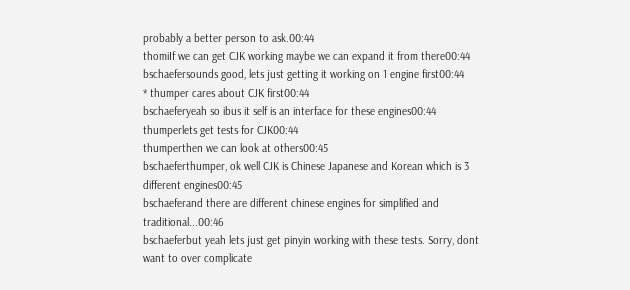probably a better person to ask.00:44
thomiIf we can get CJK working maybe we can expand it from there00:44
bschaefersounds good, lets just getting it working on 1 engine first00:44
* thumper cares about CJK first00:44
bschaeferyeah so ibus it self is an interface for these engines00:44
thumperlets get tests for CJK00:44
thumperthen we can look at others00:45
bschaeferthumper, ok well CJK is Chinese Japanese and Korean which is 3 different engines00:45
bschaeferand there are different chinese engines for simplified and traditional...00:46
bschaeferbut yeah lets just get pinyin working with these tests. Sorry, dont want to over complicate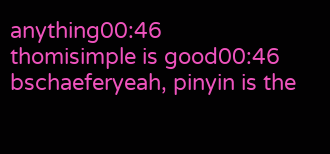anything00:46
thomisimple is good00:46
bschaeferyeah, pinyin is the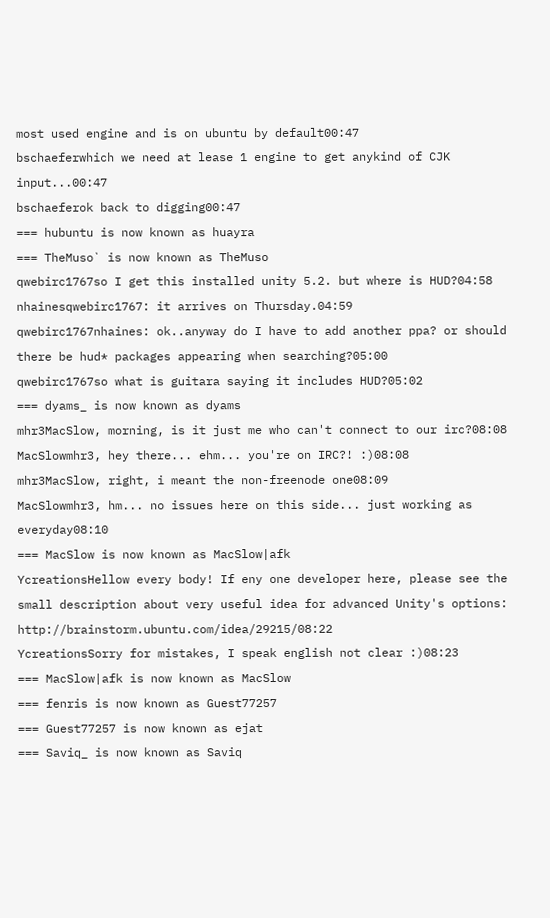most used engine and is on ubuntu by default00:47
bschaeferwhich we need at lease 1 engine to get anykind of CJK input...00:47
bschaeferok back to digging00:47
=== hubuntu is now known as huayra
=== TheMuso` is now known as TheMuso
qwebirc1767so I get this installed unity 5.2. but where is HUD?04:58
nhainesqwebirc1767: it arrives on Thursday.04:59
qwebirc1767nhaines: ok..anyway do I have to add another ppa? or should there be hud* packages appearing when searching?05:00
qwebirc1767so what is guitara saying it includes HUD?05:02
=== dyams_ is now known as dyams
mhr3MacSlow, morning, is it just me who can't connect to our irc?08:08
MacSlowmhr3, hey there... ehm... you're on IRC?! :)08:08
mhr3MacSlow, right, i meant the non-freenode one08:09
MacSlowmhr3, hm... no issues here on this side... just working as everyday08:10
=== MacSlow is now known as MacSlow|afk
YcreationsHellow every body! If eny one developer here, please see the small description about very useful idea for advanced Unity's options: http://brainstorm.ubuntu.com/idea/29215/08:22
YcreationsSorry for mistakes, I speak english not clear :)08:23
=== MacSlow|afk is now known as MacSlow
=== fenris is now known as Guest77257
=== Guest77257 is now known as ejat
=== Saviq_ is now known as Saviq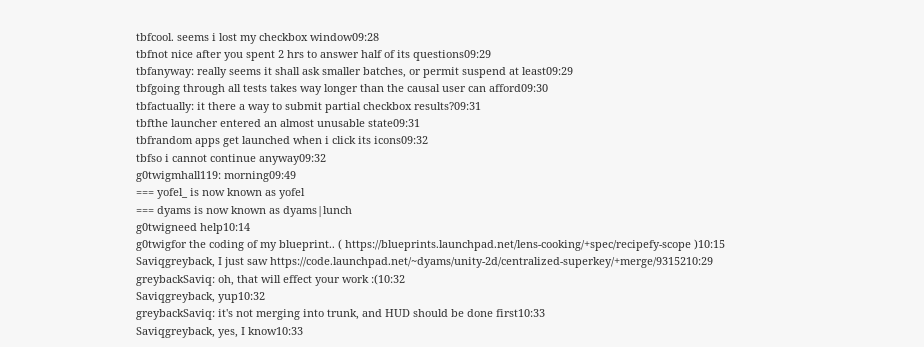tbfcool. seems i lost my checkbox window09:28
tbfnot nice after you spent 2 hrs to answer half of its questions09:29
tbfanyway: really seems it shall ask smaller batches, or permit suspend at least09:29
tbfgoing through all tests takes way longer than the causal user can afford09:30
tbfactually: it there a way to submit partial checkbox results?09:31
tbfthe launcher entered an almost unusable state09:31
tbfrandom apps get launched when i click its icons09:32
tbfso i cannot continue anyway09:32
g0twigmhall119: morning09:49
=== yofel_ is now known as yofel
=== dyams is now known as dyams|lunch
g0twigneed help10:14
g0twigfor the coding of my blueprint.. ( https://blueprints.launchpad.net/lens-cooking/+spec/recipefy-scope )10:15
Saviqgreyback, I just saw https://code.launchpad.net/~dyams/unity-2d/centralized-superkey/+merge/9315210:29
greybackSaviq: oh, that will effect your work :(10:32
Saviqgreyback, yup10:32
greybackSaviq: it's not merging into trunk, and HUD should be done first10:33
Saviqgreyback, yes, I know10:33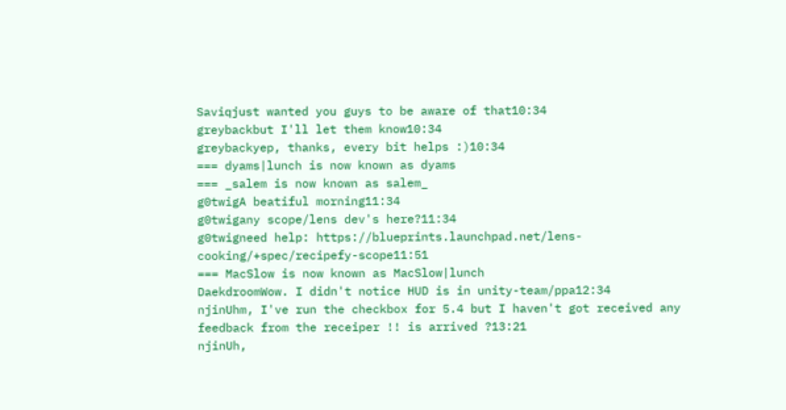Saviqjust wanted you guys to be aware of that10:34
greybackbut I'll let them know10:34
greybackyep, thanks, every bit helps :)10:34
=== dyams|lunch is now known as dyams
=== _salem is now known as salem_
g0twigA beatiful morning11:34
g0twigany scope/lens dev's here?11:34
g0twigneed help: https://blueprints.launchpad.net/lens-cooking/+spec/recipefy-scope11:51
=== MacSlow is now known as MacSlow|lunch
DaekdroomWow. I didn't notice HUD is in unity-team/ppa12:34
njinUhm, I've run the checkbox for 5.4 but I haven't got received any feedback from the receiper !! is arrived ?13:21
njinUh,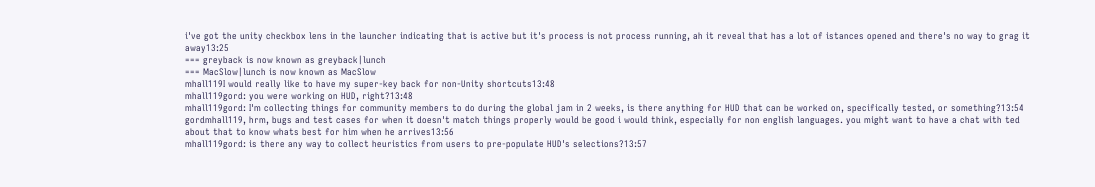i've got the unity checkbox lens in the launcher indicating that is active but it's process is not process running, ah it reveal that has a lot of istances opened and there's no way to grag it away13:25
=== greyback is now known as greyback|lunch
=== MacSlow|lunch is now known as MacSlow
mhall119I would really like to have my super-key back for non-Unity shortcuts13:48
mhall119gord: you were working on HUD, right?13:48
mhall119gord: I'm collecting things for community members to do during the global jam in 2 weeks, is there anything for HUD that can be worked on, specifically tested, or something?13:54
gordmhall119, hrm, bugs and test cases for when it doesn't match things properly would be good i would think, especially for non english languages. you might want to have a chat with ted about that to know whats best for him when he arrives13:56
mhall119gord: is there any way to collect heuristics from users to pre-populate HUD's selections?13:57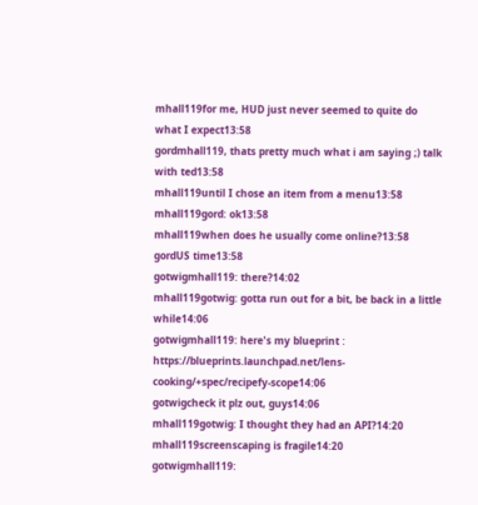mhall119for me, HUD just never seemed to quite do what I expect13:58
gordmhall119, thats pretty much what i am saying ;) talk with ted13:58
mhall119until I chose an item from a menu13:58
mhall119gord: ok13:58
mhall119when does he usually come online?13:58
gordUS time13:58
gotwigmhall119: there?14:02
mhall119gotwig: gotta run out for a bit, be back in a little while14:06
gotwigmhall119: here's my blueprint : https://blueprints.launchpad.net/lens-cooking/+spec/recipefy-scope14:06
gotwigcheck it plz out, guys14:06
mhall119gotwig: I thought they had an API?14:20
mhall119screenscaping is fragile14:20
gotwigmhall119: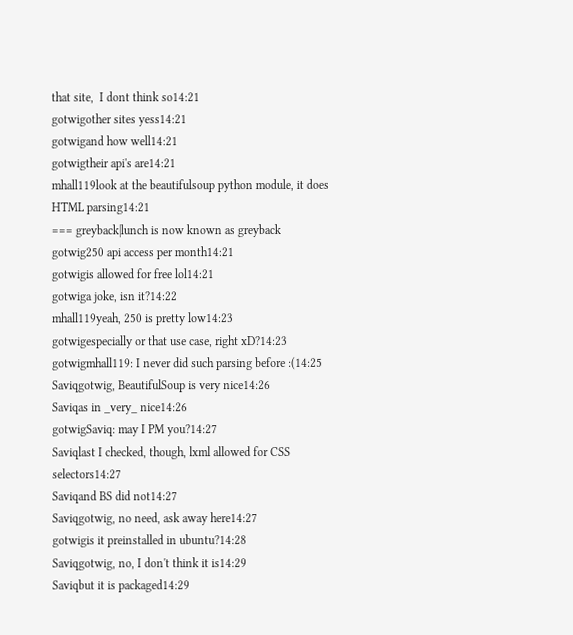that site,  I dont think so14:21
gotwigother sites yess14:21
gotwigand how well14:21
gotwigtheir api's are14:21
mhall119look at the beautifulsoup python module, it does HTML parsing14:21
=== greyback|lunch is now known as greyback
gotwig250 api access per month14:21
gotwigis allowed for free lol14:21
gotwiga joke, isn it?14:22
mhall119yeah, 250 is pretty low14:23
gotwigespecially or that use case, right xD?14:23
gotwigmhall119: I never did such parsing before :(14:25
Saviqgotwig, BeautifulSoup is very nice14:26
Saviqas in _very_ nice14:26
gotwigSaviq: may I PM you?14:27
Saviqlast I checked, though, lxml allowed for CSS selectors14:27
Saviqand BS did not14:27
Saviqgotwig, no need, ask away here14:27
gotwigis it preinstalled in ubuntu?14:28
Saviqgotwig, no, I don't think it is14:29
Saviqbut it is packaged14:29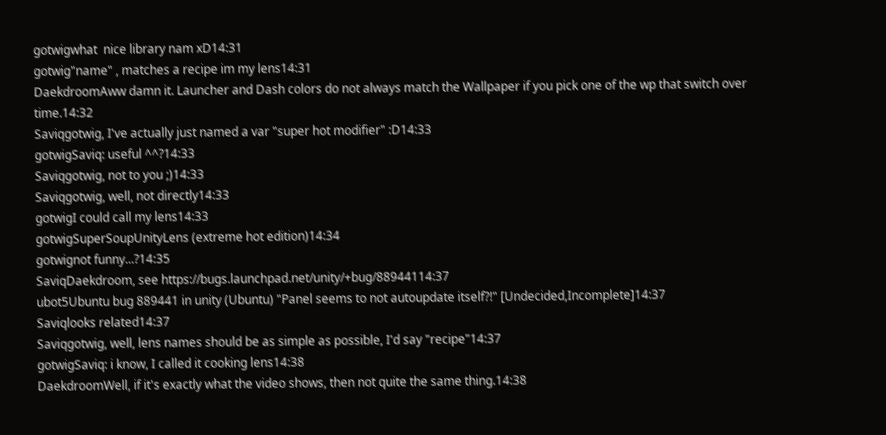gotwigwhat  nice library nam xD14:31
gotwig"name" , matches a recipe im my lens14:31
DaekdroomAww damn it. Launcher and Dash colors do not always match the Wallpaper if you pick one of the wp that switch over time.14:32
Saviqgotwig, I've actually just named a var "super hot modifier" :D14:33
gotwigSaviq: useful ^^?14:33
Saviqgotwig, not to you ;)14:33
Saviqgotwig, well, not directly14:33
gotwigI could call my lens14:33
gotwigSuperSoupUnityLens (extreme hot edition)14:34
gotwignot funny...?14:35
SaviqDaekdroom, see https://bugs.launchpad.net/unity/+bug/88944114:37
ubot5Ubuntu bug 889441 in unity (Ubuntu) "Panel seems to not autoupdate itself?!" [Undecided,Incomplete]14:37
Saviqlooks related14:37
Saviqgotwig, well, lens names should be as simple as possible, I'd say "recipe"14:37
gotwigSaviq: i know, I called it cooking lens14:38
DaekdroomWell, if it's exactly what the video shows, then not quite the same thing.14:38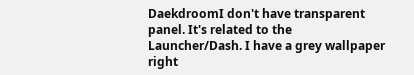DaekdroomI don't have transparent panel. It's related to the Launcher/Dash. I have a grey wallpaper right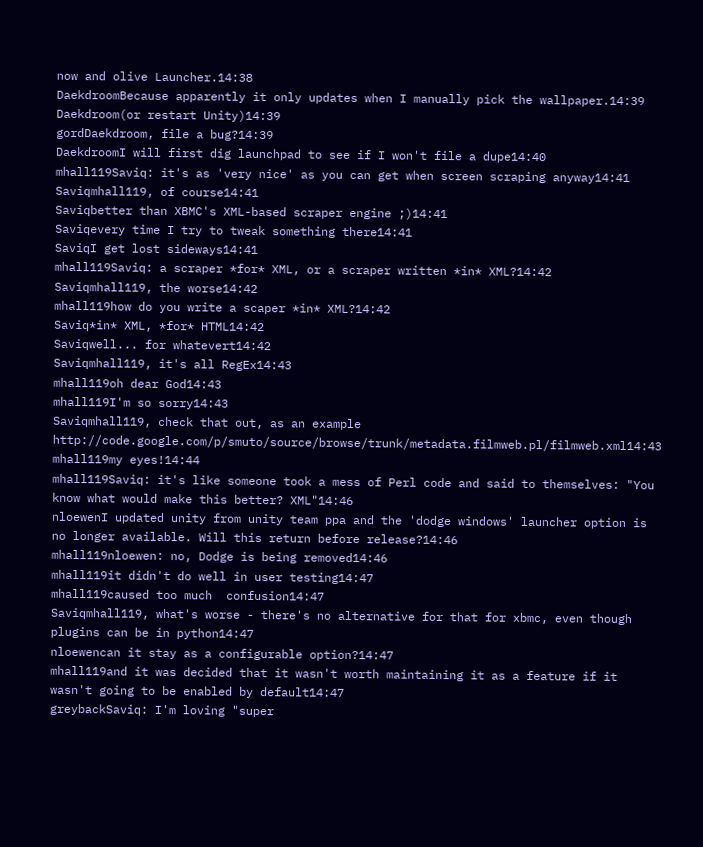now and olive Launcher.14:38
DaekdroomBecause apparently it only updates when I manually pick the wallpaper.14:39
Daekdroom(or restart Unity)14:39
gordDaekdroom, file a bug?14:39
DaekdroomI will first dig launchpad to see if I won't file a dupe14:40
mhall119Saviq: it's as 'very nice' as you can get when screen scraping anyway14:41
Saviqmhall119, of course14:41
Saviqbetter than XBMC's XML-based scraper engine ;)14:41
Saviqevery time I try to tweak something there14:41
SaviqI get lost sideways14:41
mhall119Saviq: a scraper *for* XML, or a scraper written *in* XML?14:42
Saviqmhall119, the worse14:42
mhall119how do you write a scaper *in* XML?14:42
Saviq*in* XML, *for* HTML14:42
Saviqwell... for whatevert14:42
Saviqmhall119, it's all RegEx14:43
mhall119oh dear God14:43
mhall119I'm so sorry14:43
Saviqmhall119, check that out, as an example http://code.google.com/p/smuto/source/browse/trunk/metadata.filmweb.pl/filmweb.xml14:43
mhall119my eyes!14:44
mhall119Saviq: it's like someone took a mess of Perl code and said to themselves: "You know what would make this better? XML"14:46
nloewenI updated unity from unity team ppa and the 'dodge windows' launcher option is no longer available. Will this return before release?14:46
mhall119nloewen: no, Dodge is being removed14:46
mhall119it didn't do well in user testing14:47
mhall119caused too much  confusion14:47
Saviqmhall119, what's worse - there's no alternative for that for xbmc, even though plugins can be in python14:47
nloewencan it stay as a configurable option?14:47
mhall119and it was decided that it wasn't worth maintaining it as a feature if it wasn't going to be enabled by default14:47
greybackSaviq: I'm loving "super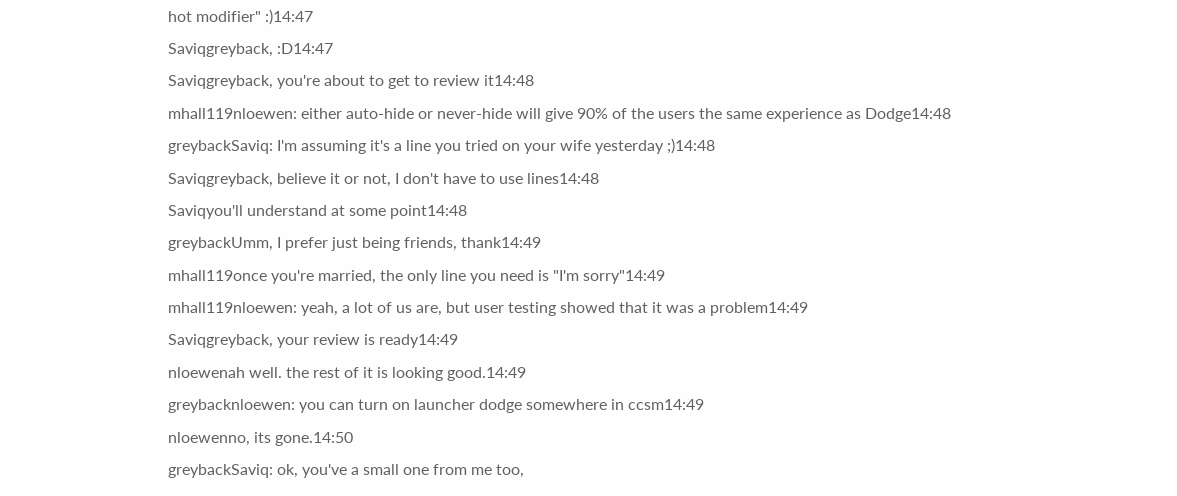hot modifier" :)14:47
Saviqgreyback, :D14:47
Saviqgreyback, you're about to get to review it14:48
mhall119nloewen: either auto-hide or never-hide will give 90% of the users the same experience as Dodge14:48
greybackSaviq: I'm assuming it's a line you tried on your wife yesterday ;)14:48
Saviqgreyback, believe it or not, I don't have to use lines14:48
Saviqyou'll understand at some point14:48
greybackUmm, I prefer just being friends, thank14:49
mhall119once you're married, the only line you need is "I'm sorry"14:49
mhall119nloewen: yeah, a lot of us are, but user testing showed that it was a problem14:49
Saviqgreyback, your review is ready14:49
nloewenah well. the rest of it is looking good.14:49
greybacknloewen: you can turn on launcher dodge somewhere in ccsm14:49
nloewenno, its gone.14:50
greybackSaviq: ok, you've a small one from me too,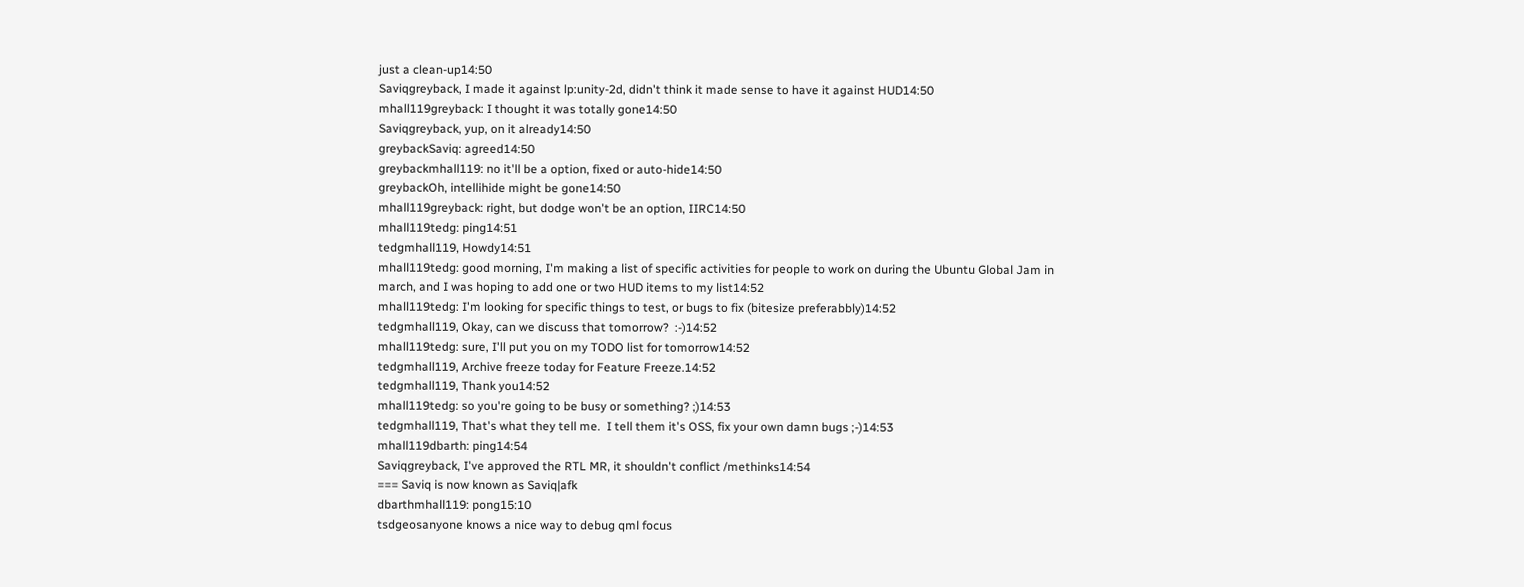just a clean-up14:50
Saviqgreyback, I made it against lp:unity-2d, didn't think it made sense to have it against HUD14:50
mhall119greyback: I thought it was totally gone14:50
Saviqgreyback, yup, on it already14:50
greybackSaviq: agreed14:50
greybackmhall119: no it'll be a option, fixed or auto-hide14:50
greybackOh, intellihide might be gone14:50
mhall119greyback: right, but dodge won't be an option, IIRC14:50
mhall119tedg: ping14:51
tedgmhall119, Howdy14:51
mhall119tedg: good morning, I'm making a list of specific activities for people to work on during the Ubuntu Global Jam in march, and I was hoping to add one or two HUD items to my list14:52
mhall119tedg: I'm looking for specific things to test, or bugs to fix (bitesize preferabbly)14:52
tedgmhall119, Okay, can we discuss that tomorrow?  :-)14:52
mhall119tedg: sure, I'll put you on my TODO list for tomorrow14:52
tedgmhall119, Archive freeze today for Feature Freeze.14:52
tedgmhall119, Thank you14:52
mhall119tedg: so you're going to be busy or something? ;)14:53
tedgmhall119, That's what they tell me.  I tell them it's OSS, fix your own damn bugs ;-)14:53
mhall119dbarth: ping14:54
Saviqgreyback, I've approved the RTL MR, it shouldn't conflict /methinks14:54
=== Saviq is now known as Saviq|afk
dbarthmhall119: pong15:10
tsdgeosanyone knows a nice way to debug qml focus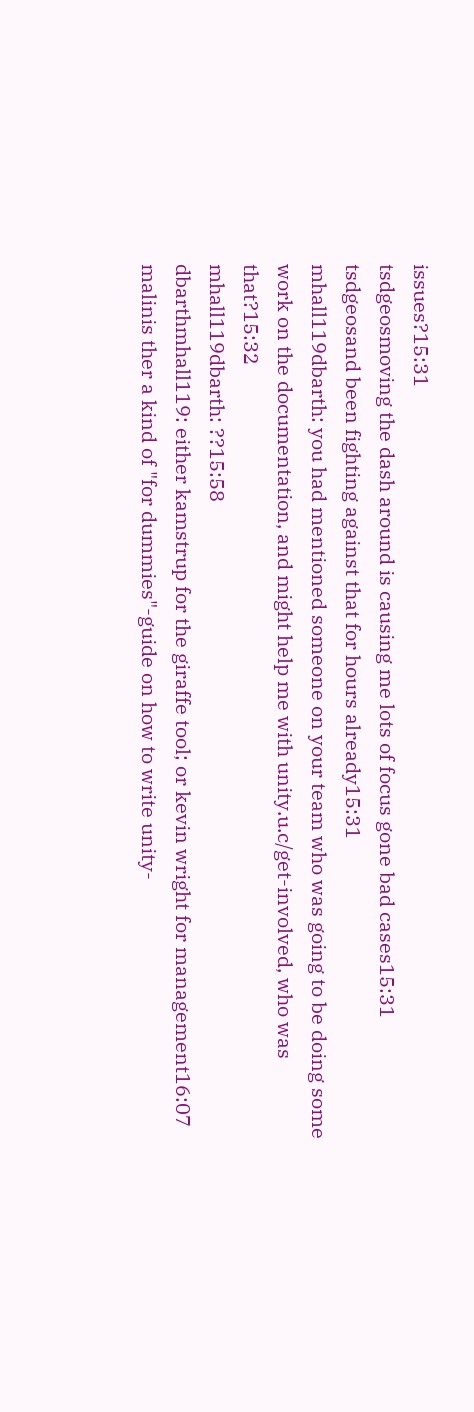issues?15:31
tsdgeosmoving the dash around is causing me lots of focus gone bad cases15:31
tsdgeosand been fighting against that for hours already15:31
mhall119dbarth: you had mentioned someone on your team who was going to be doing some work on the documentation, and might help me with unity.u.c/get-involved, who was that?15:32
mhall119dbarth: ??15:58
dbarthmhall119: either kamstrup for the giraffe tool; or kevin wright for management16:07
malinis ther a kind of "for dummies"-guide on how to write unity-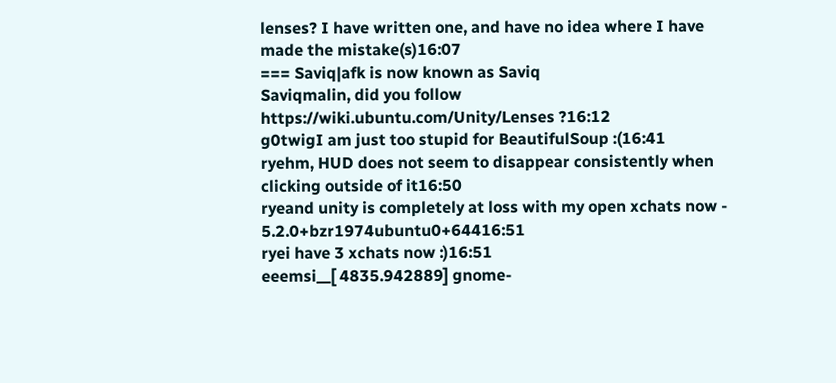lenses? I have written one, and have no idea where I have made the mistake(s)16:07
=== Saviq|afk is now known as Saviq
Saviqmalin, did you follow https://wiki.ubuntu.com/Unity/Lenses ?16:12
g0twigI am just too stupid for BeautifulSoup :(16:41
ryehm, HUD does not seem to disappear consistently when clicking outside of it16:50
ryeand unity is completely at loss with my open xchats now - 5.2.0+bzr1974ubuntu0+64416:51
ryei have 3 xchats now :)16:51
eeemsi__[ 4835.942889] gnome-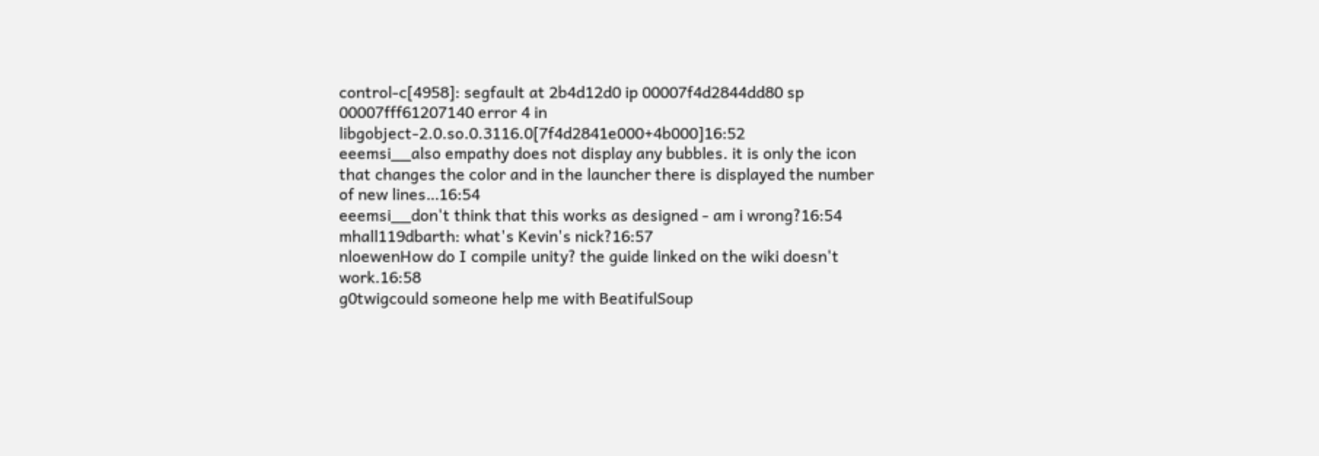control-c[4958]: segfault at 2b4d12d0 ip 00007f4d2844dd80 sp 00007fff61207140 error 4 in libgobject-2.0.so.0.3116.0[7f4d2841e000+4b000]16:52
eeemsi__also empathy does not display any bubbles. it is only the icon that changes the color and in the launcher there is displayed the number of new lines…16:54
eeemsi__don't think that this works as designed - am i wrong?16:54
mhall119dbarth: what's Kevin's nick?16:57
nloewenHow do I compile unity? the guide linked on the wiki doesn't work.16:58
g0twigcould someone help me with BeatifulSoup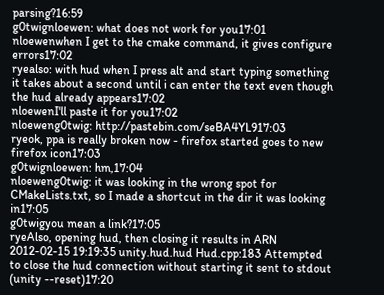parsing?16:59
g0twignloewen: what does not work for you17:01
nloewenwhen I get to the cmake command, it gives configure errors17:02
ryealso: with hud when I press alt and start typing something it takes about a second until i can enter the text even though the hud already appears17:02
nloewenI'll paste it for you17:02
nloeweng0twig: http://pastebin.com/seBA4YL917:03
ryeok, ppa is really broken now - firefox started goes to new firefox icon17:03
g0twignloewen: hm,17:04
nloeweng0twig: it was looking in the wrong spot for CMakeLists.txt, so I made a shortcut in the dir it was looking in17:05
g0twigyou mean a link?17:05
ryeAlso, opening hud, then closing it results in ARN  2012-02-15 19:19:35 unity.hud.hud Hud.cpp:183 Attempted to close the hud connection without starting it sent to stdout (unity --reset)17:20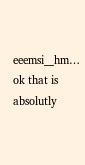eeemsi__hm… ok that is absolutly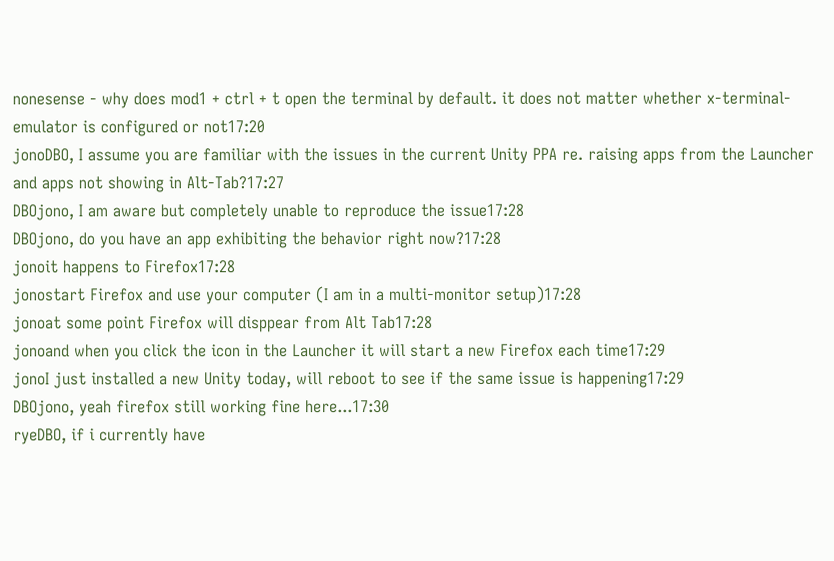nonesense - why does mod1 + ctrl + t open the terminal by default. it does not matter whether x-terminal-emulator is configured or not17:20
jonoDBO, I assume you are familiar with the issues in the current Unity PPA re. raising apps from the Launcher and apps not showing in Alt-Tab?17:27
DBOjono, I am aware but completely unable to reproduce the issue17:28
DBOjono, do you have an app exhibiting the behavior right now?17:28
jonoit happens to Firefox17:28
jonostart Firefox and use your computer (I am in a multi-monitor setup)17:28
jonoat some point Firefox will disppear from Alt Tab17:28
jonoand when you click the icon in the Launcher it will start a new Firefox each time17:29
jonoI just installed a new Unity today, will reboot to see if the same issue is happening17:29
DBOjono, yeah firefox still working fine here...17:30
ryeDBO, if i currently have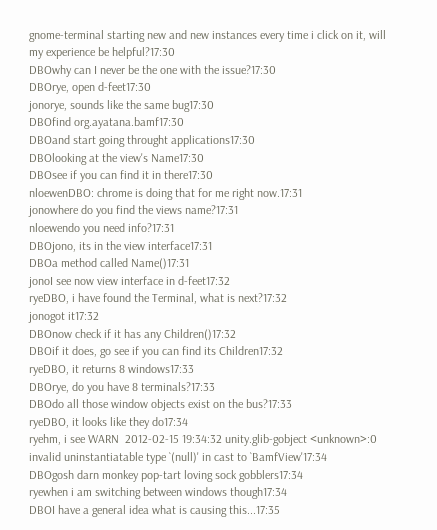gnome-terminal starting new and new instances every time i click on it, will my experience be helpful?17:30
DBOwhy can I never be the one with the issue?17:30
DBOrye, open d-feet17:30
jonorye, sounds like the same bug17:30
DBOfind org.ayatana.bamf17:30
DBOand start going throught applications17:30
DBOlooking at the view's Name17:30
DBOsee if you can find it in there17:30
nloewenDBO: chrome is doing that for me right now.17:31
jonowhere do you find the views name?17:31
nloewendo you need info?17:31
DBOjono, its in the view interface17:31
DBOa method called Name()17:31
jonoI see now view interface in d-feet17:32
ryeDBO, i have found the Terminal, what is next?17:32
jonogot it17:32
DBOnow check if it has any Children()17:32
DBOif it does, go see if you can find its Children17:32
ryeDBO, it returns 8 windows17:33
DBOrye, do you have 8 terminals?17:33
DBOdo all those window objects exist on the bus?17:33
ryeDBO, it looks like they do17:34
ryehm, i see WARN  2012-02-15 19:34:32 unity.glib-gobject <unknown>:0 invalid uninstantiatable type `(null)' in cast to `BamfView'17:34
DBOgosh darn monkey pop-tart loving sock gobblers17:34
ryewhen i am switching between windows though17:34
DBOI have a general idea what is causing this...17:35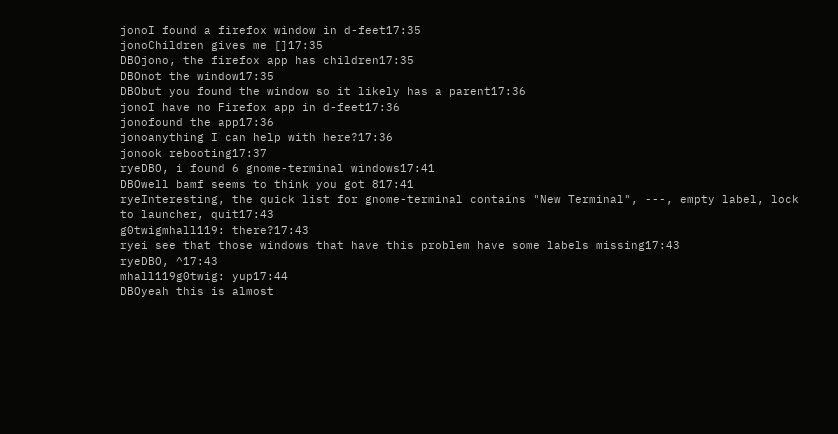jonoI found a firefox window in d-feet17:35
jonoChildren gives me []17:35
DBOjono, the firefox app has children17:35
DBOnot the window17:35
DBObut you found the window so it likely has a parent17:36
jonoI have no Firefox app in d-feet17:36
jonofound the app17:36
jonoanything I can help with here?17:36
jonook rebooting17:37
ryeDBO, i found 6 gnome-terminal windows17:41
DBOwell bamf seems to think you got 817:41
ryeInteresting, the quick list for gnome-terminal contains "New Terminal", ---, empty label, lock to launcher, quit17:43
g0twigmhall119: there?17:43
ryei see that those windows that have this problem have some labels missing17:43
ryeDBO, ^17:43
mhall119g0twig: yup17:44
DBOyeah this is almost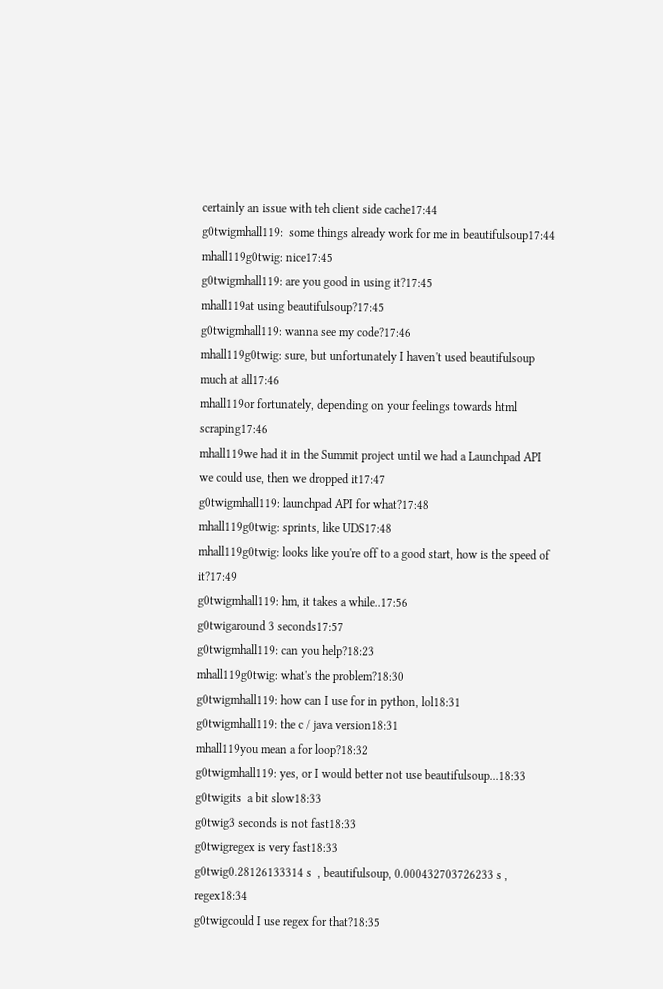certainly an issue with teh client side cache17:44
g0twigmhall119:  some things already work for me in beautifulsoup17:44
mhall119g0twig: nice17:45
g0twigmhall119: are you good in using it?17:45
mhall119at using beautifulsoup?17:45
g0twigmhall119: wanna see my code?17:46
mhall119g0twig: sure, but unfortunately I haven't used beautifulsoup much at all17:46
mhall119or fortunately, depending on your feelings towards html scraping17:46
mhall119we had it in the Summit project until we had a Launchpad API we could use, then we dropped it17:47
g0twigmhall119: launchpad API for what?17:48
mhall119g0twig: sprints, like UDS17:48
mhall119g0twig: looks like you're off to a good start, how is the speed of it?17:49
g0twigmhall119: hm, it takes a while..17:56
g0twigaround 3 seconds17:57
g0twigmhall119: can you help?18:23
mhall119g0twig: what's the problem?18:30
g0twigmhall119: how can I use for in python, lol18:31
g0twigmhall119: the c / java version18:31
mhall119you mean a for loop?18:32
g0twigmhall119: yes, or I would better not use beautifulsoup...18:33
g0twigits  a bit slow18:33
g0twig3 seconds is not fast18:33
g0twigregex is very fast18:33
g0twig0.28126133314 s  , beautifulsoup, 0.000432703726233 s , regex18:34
g0twigcould I use regex for that?18:35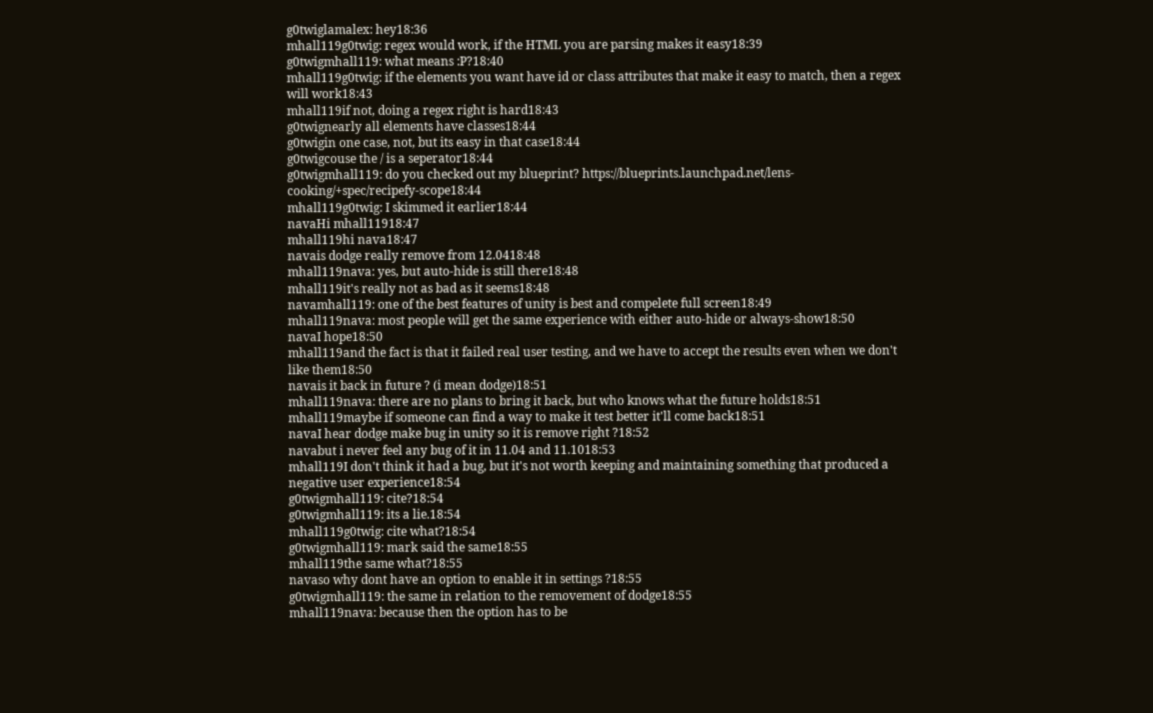g0twiglamalex: hey18:36
mhall119g0twig: regex would work, if the HTML you are parsing makes it easy18:39
g0twigmhall119: what means :P?18:40
mhall119g0twig: if the elements you want have id or class attributes that make it easy to match, then a regex will work18:43
mhall119if not, doing a regex right is hard18:43
g0twignearly all elements have classes18:44
g0twigin one case, not, but its easy in that case18:44
g0twigcouse the / is a seperator18:44
g0twigmhall119: do you checked out my blueprint? https://blueprints.launchpad.net/lens-cooking/+spec/recipefy-scope18:44
mhall119g0twig: I skimmed it earlier18:44
navaHi mhall11918:47
mhall119hi nava18:47
navais dodge really remove from 12.0418:48
mhall119nava: yes, but auto-hide is still there18:48
mhall119it's really not as bad as it seems18:48
navamhall119: one of the best features of unity is best and compelete full screen18:49
mhall119nava: most people will get the same experience with either auto-hide or always-show18:50
navaI hope18:50
mhall119and the fact is that it failed real user testing, and we have to accept the results even when we don't like them18:50
navais it back in future ? (i mean dodge)18:51
mhall119nava: there are no plans to bring it back, but who knows what the future holds18:51
mhall119maybe if someone can find a way to make it test better it'll come back18:51
navaI hear dodge make bug in unity so it is remove right ?18:52
navabut i never feel any bug of it in 11.04 and 11.1018:53
mhall119I don't think it had a bug, but it's not worth keeping and maintaining something that produced a negative user experience18:54
g0twigmhall119: cite?18:54
g0twigmhall119: its a lie.18:54
mhall119g0twig: cite what?18:54
g0twigmhall119: mark said the same18:55
mhall119the same what?18:55
navaso why dont have an option to enable it in settings ?18:55
g0twigmhall119: the same in relation to the removement of dodge18:55
mhall119nava: because then the option has to be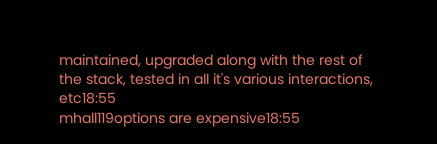maintained, upgraded along with the rest of the stack, tested in all it's various interactions, etc18:55
mhall119options are expensive18:55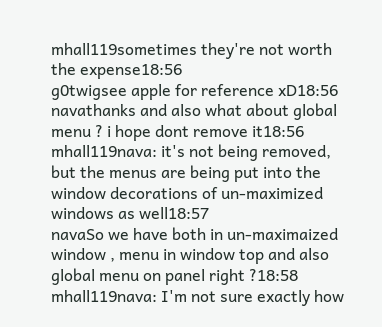mhall119sometimes they're not worth the expense18:56
g0twigsee apple for reference xD18:56
navathanks and also what about global menu ? i hope dont remove it18:56
mhall119nava: it's not being removed, but the menus are being put into the window decorations of un-maximized windows as well18:57
navaSo we have both in un-maximaized window , menu in window top and also global menu on panel right ?18:58
mhall119nava: I'm not sure exactly how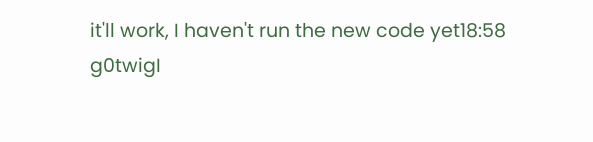it'll work, I haven't run the new code yet18:58
g0twigI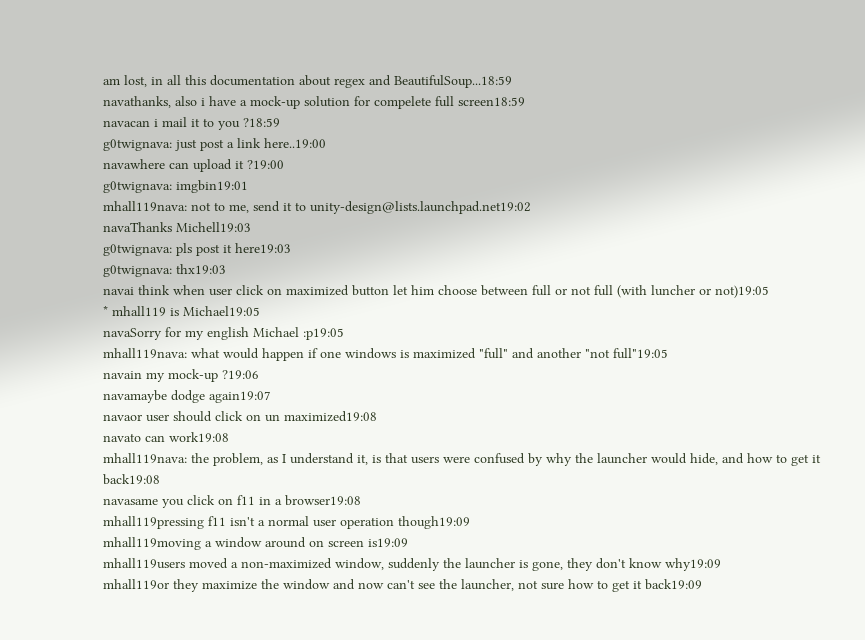am lost, in all this documentation about regex and BeautifulSoup...18:59
navathanks, also i have a mock-up solution for compelete full screen18:59
navacan i mail it to you ?18:59
g0twignava: just post a link here..19:00
navawhere can upload it ?19:00
g0twignava: imgbin19:01
mhall119nava: not to me, send it to unity-design@lists.launchpad.net19:02
navaThanks Michell19:03
g0twignava: pls post it here19:03
g0twignava: thx19:03
navai think when user click on maximized button let him choose between full or not full (with luncher or not)19:05
* mhall119 is Michael19:05
navaSorry for my english Michael :p19:05
mhall119nava: what would happen if one windows is maximized "full" and another "not full"19:05
navain my mock-up ?19:06
navamaybe dodge again19:07
navaor user should click on un maximized19:08
navato can work19:08
mhall119nava: the problem, as I understand it, is that users were confused by why the launcher would hide, and how to get it back19:08
navasame you click on f11 in a browser19:08
mhall119pressing f11 isn't a normal user operation though19:09
mhall119moving a window around on screen is19:09
mhall119users moved a non-maximized window, suddenly the launcher is gone, they don't know why19:09
mhall119or they maximize the window and now can't see the launcher, not sure how to get it back19:09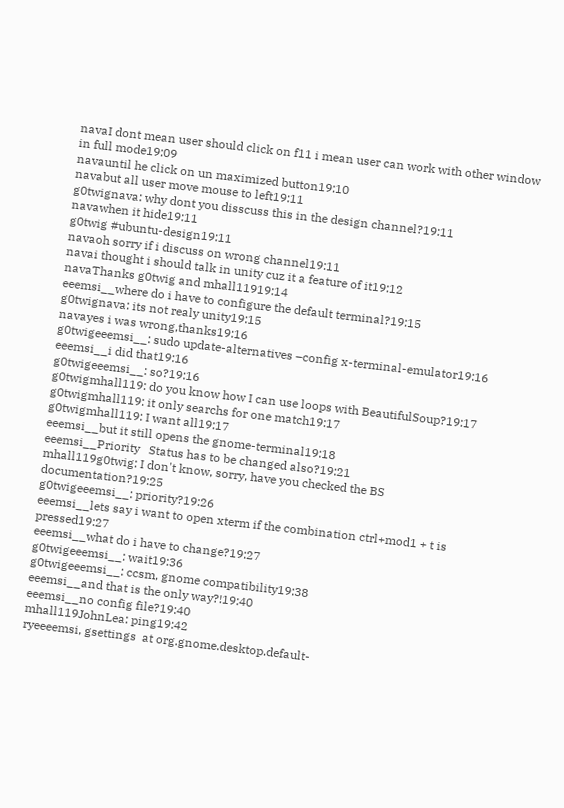navaI dont mean user should click on f11 i mean user can work with other window in full mode19:09
navauntil he click on un maximized button19:10
navabut all user move mouse to left19:11
g0twignava: why dont you disscuss this in the design channel?19:11
navawhen it hide19:11
g0twig #ubuntu-design19:11
navaoh sorry if i discuss on wrong channel19:11
navai thought i should talk in unity cuz it a feature of it19:12
navaThanks g0twig and mhall11919:14
eeemsi__where do i have to configure the default terminal?19:15
g0twignava: its not realy unity19:15
navayes i was wrong,thanks19:16
g0twigeeemsi__: sudo update-alternatives –config x-terminal-emulator19:16
eeemsi__i did that19:16
g0twigeeemsi__: so?19:16
g0twigmhall119: do you know how I can use loops with BeautifulSoup?19:17
g0twigmhall119: it only searchs for one match19:17
g0twigmhall119: I want all19:17
eeemsi__but it still opens the gnome-terminal19:18
eeemsi__Priority   Status has to be changed also?19:21
mhall119g0twig: I don't know, sorry, have you checked the BS documentation?19:25
g0twigeeemsi__: priority?19:26
eeemsi__lets say i want to open xterm if the combination ctrl+mod1 + t is pressed19:27
eeemsi__what do i have to change?19:27
g0twigeeemsi__: wait19:36
g0twigeeemsi__: ccsm, gnome compatibility19:38
eeemsi__and that is the only way?!19:40
eeemsi__no config file?19:40
mhall119JohnLea: ping19:42
ryeeeemsi, gsettings  at org.gnome.desktop.default-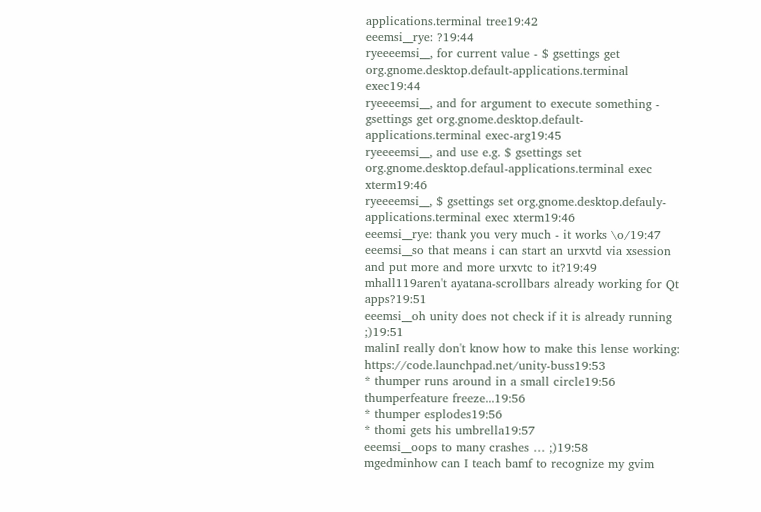applications.terminal tree19:42
eeemsi__rye: ?19:44
ryeeeemsi__, for current value - $ gsettings get org.gnome.desktop.default-applications.terminal exec19:44
ryeeeemsi__, and for argument to execute something - gsettings get org.gnome.desktop.default-applications.terminal exec-arg19:45
ryeeeemsi__, and use e.g. $ gsettings set org.gnome.desktop.defaul-applications.terminal exec xterm19:46
ryeeeemsi__, $ gsettings set org.gnome.desktop.defauly-applications.terminal exec xterm19:46
eeemsi__rye: thank you very much - it works \o/19:47
eeemsi__so that means i can start an urxvtd via xsession and put more and more urxvtc to it?19:49
mhall119aren't ayatana-scrollbars already working for Qt apps?19:51
eeemsi__oh unity does not check if it is already running ;)19:51
malinI really don't know how to make this lense working: https://code.launchpad.net/unity-buss19:53
* thumper runs around in a small circle19:56
thumperfeature freeze...19:56
* thumper esplodes19:56
* thomi gets his umbrella19:57
eeemsi__oops to many crashes … ;)19:58
mgedminhow can I teach bamf to recognize my gvim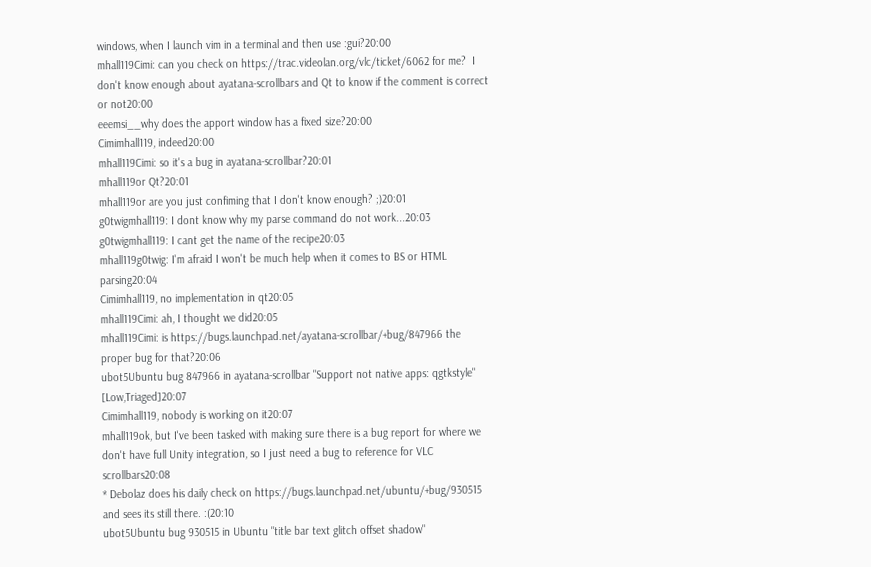windows, when I launch vim in a terminal and then use :gui?20:00
mhall119Cimi: can you check on https://trac.videolan.org/vlc/ticket/6062 for me?  I don't know enough about ayatana-scrollbars and Qt to know if the comment is correct or not20:00
eeemsi__why does the apport window has a fixed size?20:00
Cimimhall119, indeed20:00
mhall119Cimi: so it's a bug in ayatana-scrollbar?20:01
mhall119or Qt?20:01
mhall119or are you just confiming that I don't know enough? ;)20:01
g0twigmhall119: I dont know why my parse command do not work...20:03
g0twigmhall119: I cant get the name of the recipe20:03
mhall119g0twig: I'm afraid I won't be much help when it comes to BS or HTML parsing20:04
Cimimhall119, no implementation in qt20:05
mhall119Cimi: ah, I thought we did20:05
mhall119Cimi: is https://bugs.launchpad.net/ayatana-scrollbar/+bug/847966 the proper bug for that?20:06
ubot5Ubuntu bug 847966 in ayatana-scrollbar "Support not native apps: qgtkstyle" [Low,Triaged]20:07
Cimimhall119, nobody is working on it20:07
mhall119ok, but I've been tasked with making sure there is a bug report for where we don't have full Unity integration, so I just need a bug to reference for VLC scrollbars20:08
* Debolaz does his daily check on https://bugs.launchpad.net/ubuntu/+bug/930515 and sees its still there. :(20:10
ubot5Ubuntu bug 930515 in Ubuntu "title bar text glitch offset shadow"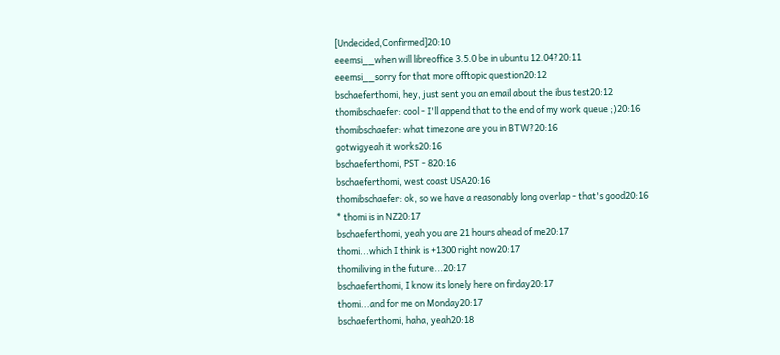[Undecided,Confirmed]20:10
eeemsi__when will libreoffice 3.5.0 be in ubuntu 12.04?20:11
eeemsi__sorry for that more offtopic question20:12
bschaeferthomi, hey, just sent you an email about the ibus test20:12
thomibschaefer: cool - I'll append that to the end of my work queue ;)20:16
thomibschaefer: what timezone are you in BTW?20:16
gotwigyeah it works20:16
bschaeferthomi, PST - 820:16
bschaeferthomi, west coast USA20:16
thomibschaefer: ok, so we have a reasonably long overlap - that's good20:16
* thomi is in NZ20:17
bschaeferthomi, yeah you are 21 hours ahead of me20:17
thomi...which I think is +1300 right now20:17
thomiliving in the future...20:17
bschaeferthomi, I know its lonely here on firday20:17
thomi...and for me on Monday20:17
bschaeferthomi, haha, yeah20:18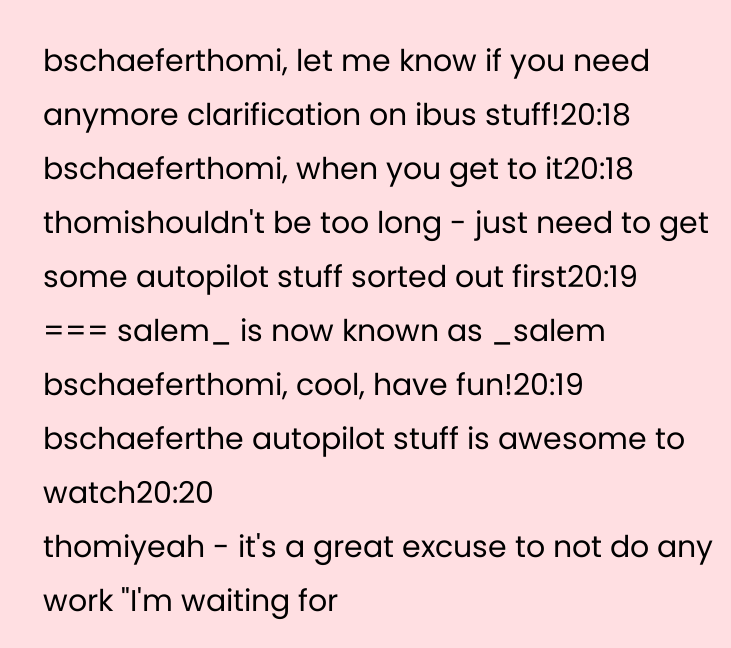bschaeferthomi, let me know if you need anymore clarification on ibus stuff!20:18
bschaeferthomi, when you get to it20:18
thomishouldn't be too long - just need to get some autopilot stuff sorted out first20:19
=== salem_ is now known as _salem
bschaeferthomi, cool, have fun!20:19
bschaeferthe autopilot stuff is awesome to watch20:20
thomiyeah - it's a great excuse to not do any work "I'm waiting for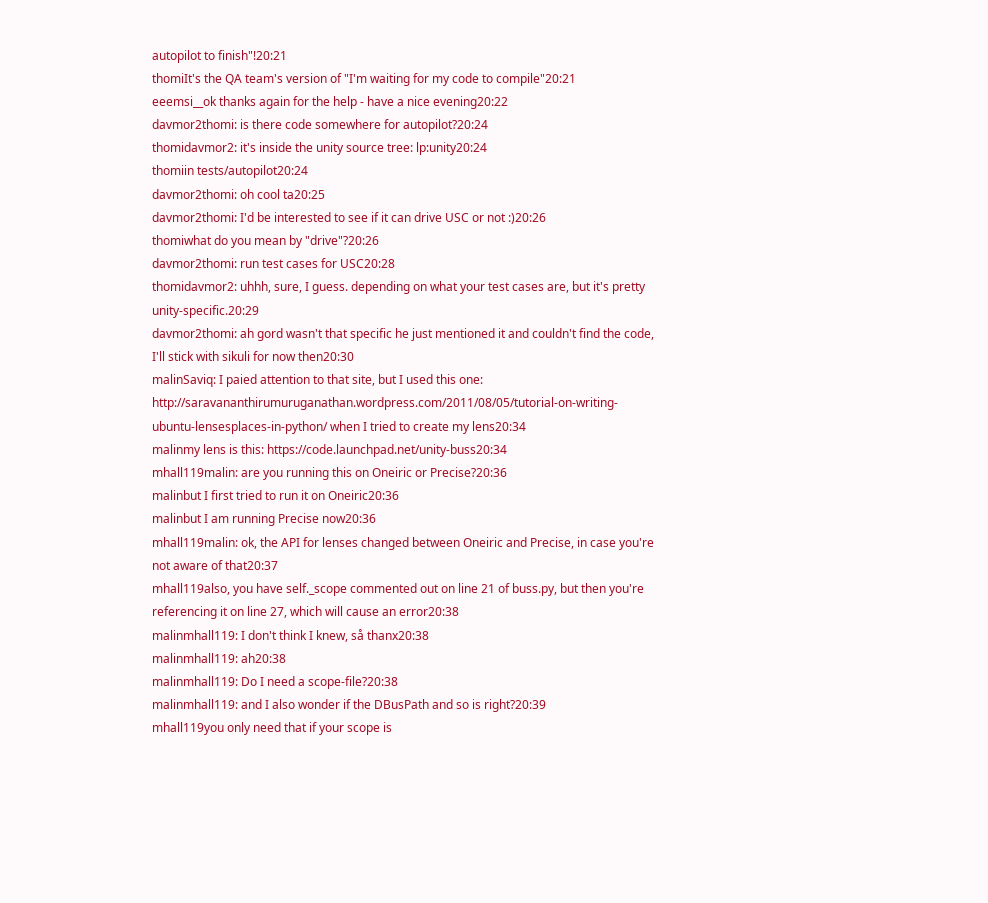autopilot to finish"!20:21
thomiIt's the QA team's version of "I'm waiting for my code to compile"20:21
eeemsi__ok thanks again for the help - have a nice evening20:22
davmor2thomi: is there code somewhere for autopilot?20:24
thomidavmor2: it's inside the unity source tree: lp:unity20:24
thomiin tests/autopilot20:24
davmor2thomi: oh cool ta20:25
davmor2thomi: I'd be interested to see if it can drive USC or not :)20:26
thomiwhat do you mean by "drive"?20:26
davmor2thomi: run test cases for USC20:28
thomidavmor2: uhhh, sure, I guess. depending on what your test cases are, but it's pretty unity-specific.20:29
davmor2thomi: ah gord wasn't that specific he just mentioned it and couldn't find the code,  I'll stick with sikuli for now then20:30
malinSaviq: I paied attention to that site, but I used this one: http://saravananthirumuruganathan.wordpress.com/2011/08/05/tutorial-on-writing-ubuntu-lensesplaces-in-python/ when I tried to create my lens20:34
malinmy lens is this: https://code.launchpad.net/unity-buss20:34
mhall119malin: are you running this on Oneiric or Precise?20:36
malinbut I first tried to run it on Oneiric20:36
malinbut I am running Precise now20:36
mhall119malin: ok, the API for lenses changed between Oneiric and Precise, in case you're not aware of that20:37
mhall119also, you have self._scope commented out on line 21 of buss.py, but then you're referencing it on line 27, which will cause an error20:38
malinmhall119: I don't think I knew, så thanx20:38
malinmhall119: ah20:38
malinmhall119: Do I need a scope-file?20:38
malinmhall119: and I also wonder if the DBusPath and so is right?20:39
mhall119you only need that if your scope is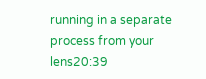running in a separate process from your lens20:39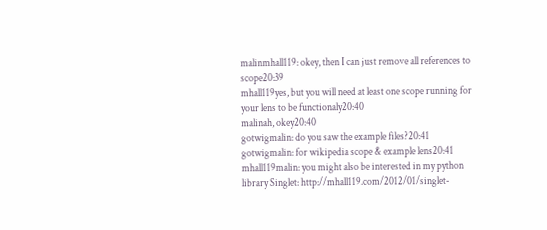malinmhall119: okey, then I can just remove all references to scope20:39
mhall119yes, but you will need at least one scope running for your lens to be functionaly20:40
malinah, okey20:40
gotwigmalin: do you saw the example files?20:41
gotwigmalin: for wikipedia scope & example lens20:41
mhall119malin: you might also be interested in my python library Singlet: http://mhall119.com/2012/01/singlet-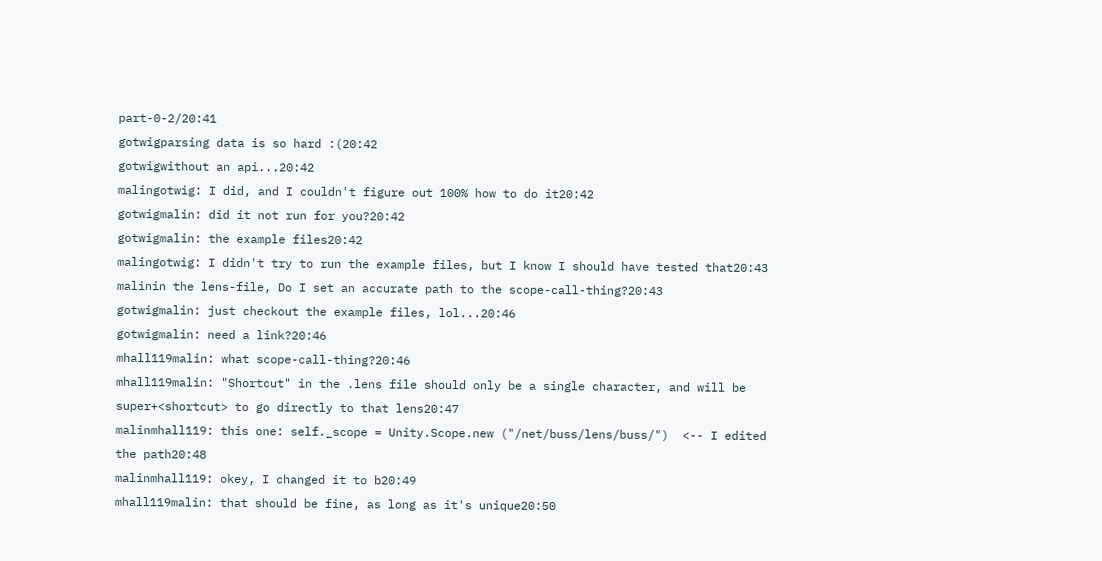part-0-2/20:41
gotwigparsing data is so hard :(20:42
gotwigwithout an api...20:42
malingotwig: I did, and I couldn't figure out 100% how to do it20:42
gotwigmalin: did it not run for you?20:42
gotwigmalin: the example files20:42
malingotwig: I didn't try to run the example files, but I know I should have tested that20:43
malinin the lens-file, Do I set an accurate path to the scope-call-thing?20:43
gotwigmalin: just checkout the example files, lol...20:46
gotwigmalin: need a link?20:46
mhall119malin: what scope-call-thing?20:46
mhall119malin: "Shortcut" in the .lens file should only be a single character, and will be super+<shortcut> to go directly to that lens20:47
malinmhall119: this one: self._scope = Unity.Scope.new ("/net/buss/lens/buss/")  <-- I edited the path20:48
malinmhall119: okey, I changed it to b20:49
mhall119malin: that should be fine, as long as it's unique20:50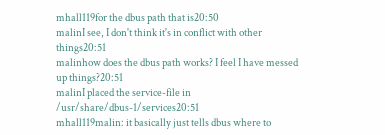mhall119for the dbus path that is20:50
malinI see, I don't think it's in conflict with other things20:51
malinhow does the dbus path works? I feel I have messed up things?20:51
malinI placed the service-file in /usr/share/dbus-1/services20:51
mhall119malin: it basically just tells dbus where to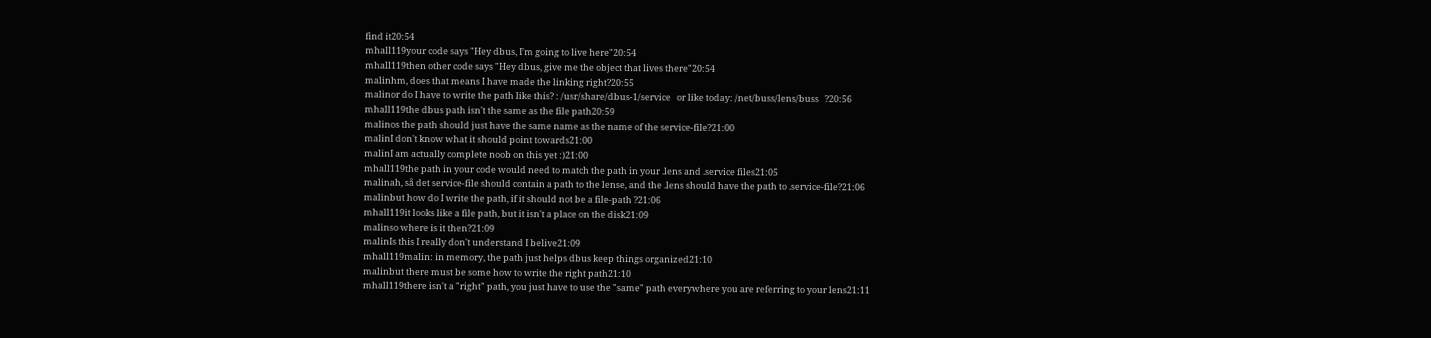find it20:54
mhall119your code says "Hey dbus, I'm going to live here"20:54
mhall119then other code says "Hey dbus, give me the object that lives there"20:54
malinhm, does that means I have made the linking right?20:55
malinor do I have to write the path like this? : /usr/share/dbus-1/service   or like today: /net/buss/lens/buss   ?20:56
mhall119the dbus path isn't the same as the file path20:59
malinos the path should just have the same name as the name of the service-file?21:00
malinI don't know what it should point towards21:00
malinI am actually complete noob on this yet :)21:00
mhall119the path in your code would need to match the path in your .lens and .service files21:05
malinah, så det service-file should contain a path to the lense, and the .lens should have the path to .service-file?21:06
malinbut how do I write the path, if it should not be a file-path ?21:06
mhall119it looks like a file path, but it isn't a place on the disk21:09
malinso where is it then?21:09
malinIs this I really don't understand I belive21:09
mhall119malin: in memory, the path just helps dbus keep things organized21:10
malinbut there must be some how to write the right path21:10
mhall119there isn't a "right" path, you just have to use the "same" path everywhere you are referring to your lens21:11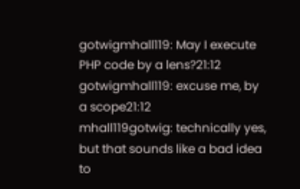gotwigmhall119: May I execute PHP code by a lens?21:12
gotwigmhall119: excuse me, by a scope21:12
mhall119gotwig: technically yes, but that sounds like a bad idea to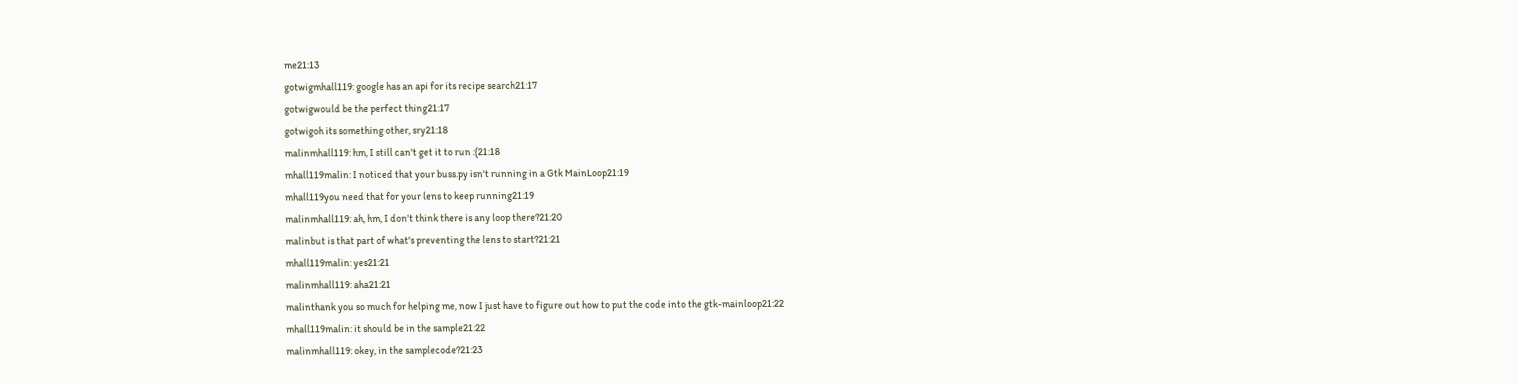me21:13
gotwigmhall119: google has an api for its recipe search21:17
gotwigwould be the perfect thing21:17
gotwigoh its something other, sry21:18
malinmhall119: hm, I still can't get it to run :(21:18
mhall119malin: I noticed that your buss.py isn't running in a Gtk MainLoop21:19
mhall119you need that for your lens to keep running21:19
malinmhall119: ah, hm, I don't think there is any loop there?21:20
malinbut is that part of what's preventing the lens to start?21:21
mhall119malin: yes21:21
malinmhall119: aha21:21
malinthank you so much for helping me, now I just have to figure out how to put the code into the gtk-mainloop21:22
mhall119malin: it should be in the sample21:22
malinmhall119: okey, in the samplecode?21:23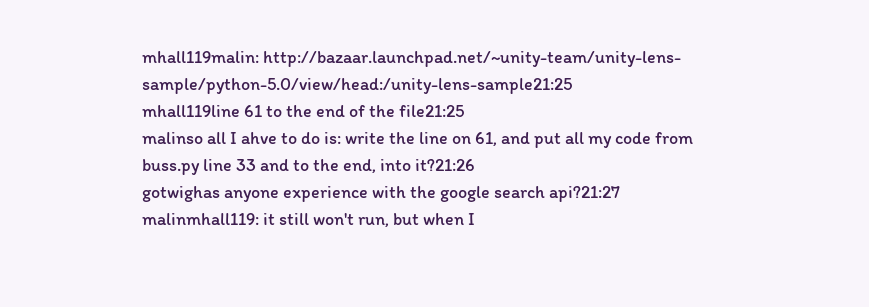mhall119malin: http://bazaar.launchpad.net/~unity-team/unity-lens-sample/python-5.0/view/head:/unity-lens-sample21:25
mhall119line 61 to the end of the file21:25
malinso all I ahve to do is: write the line on 61, and put all my code from buss.py line 33 and to the end, into it?21:26
gotwighas anyone experience with the google search api?21:27
malinmhall119: it still won't run, but when I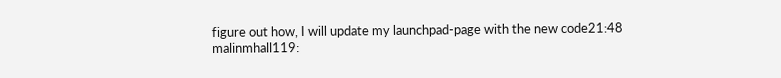figure out how, I will update my launchpad-page with the new code21:48
malinmhall119: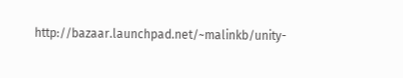http://bazaar.launchpad.net/~malinkb/unity-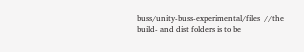buss/unity-buss-experimental/files  //the build- and dist folders is to be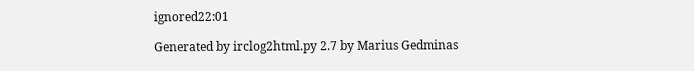ignored22:01

Generated by irclog2html.py 2.7 by Marius Gedminas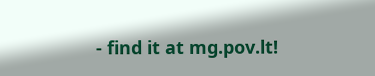- find it at mg.pov.lt!